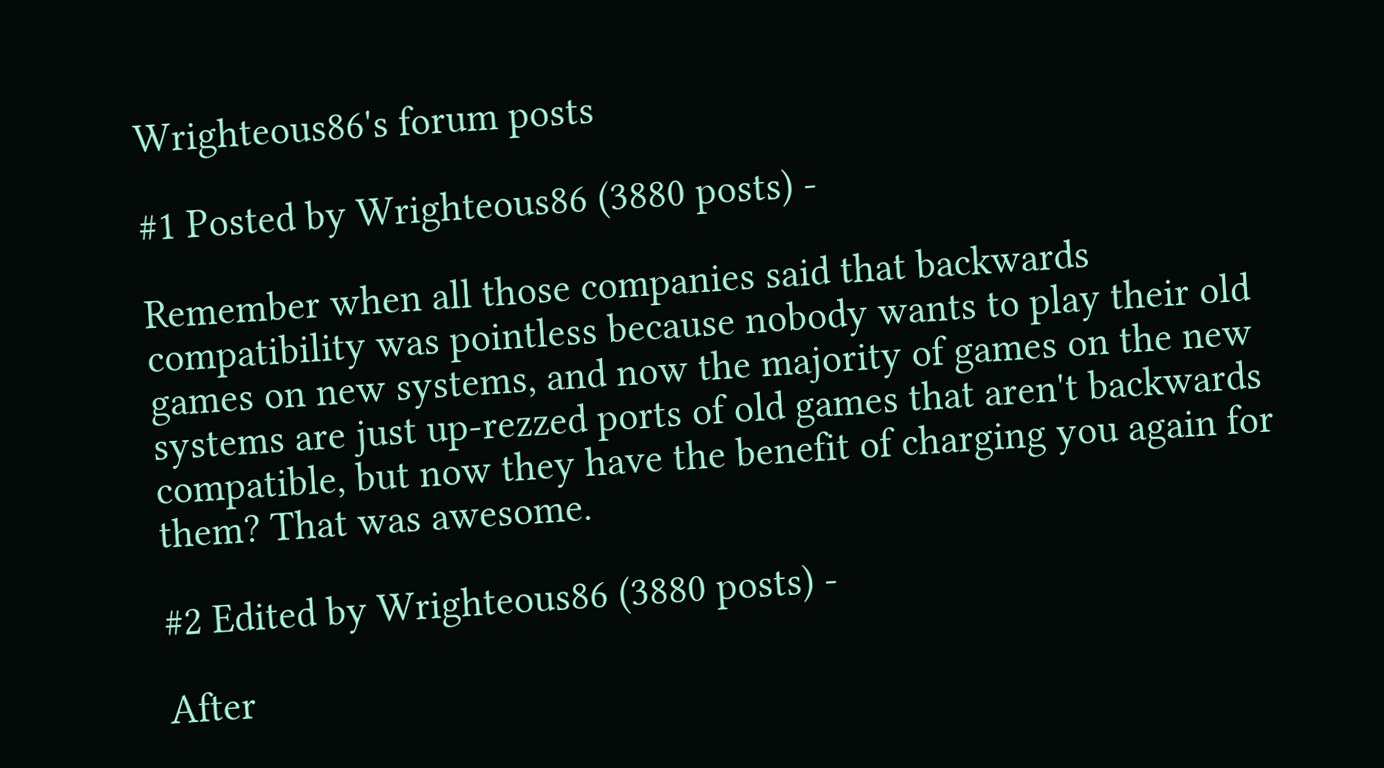Wrighteous86's forum posts

#1 Posted by Wrighteous86 (3880 posts) -

Remember when all those companies said that backwards compatibility was pointless because nobody wants to play their old games on new systems, and now the majority of games on the new systems are just up-rezzed ports of old games that aren't backwards compatible, but now they have the benefit of charging you again for them? That was awesome.

#2 Edited by Wrighteous86 (3880 posts) -

After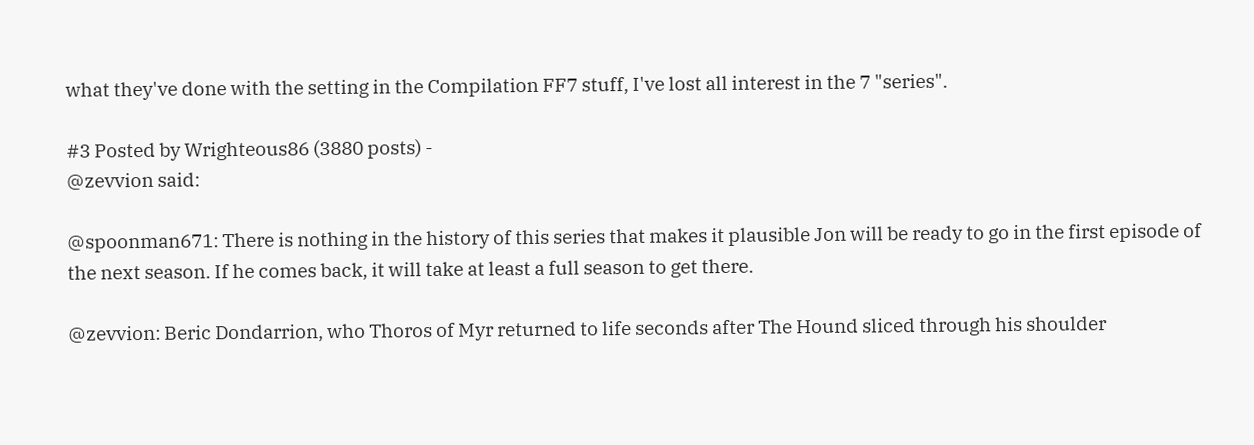what they've done with the setting in the Compilation FF7 stuff, I've lost all interest in the 7 "series".

#3 Posted by Wrighteous86 (3880 posts) -
@zevvion said:

@spoonman671: There is nothing in the history of this series that makes it plausible Jon will be ready to go in the first episode of the next season. If he comes back, it will take at least a full season to get there.

@zevvion: Beric Dondarrion, who Thoros of Myr returned to life seconds after The Hound sliced through his shoulder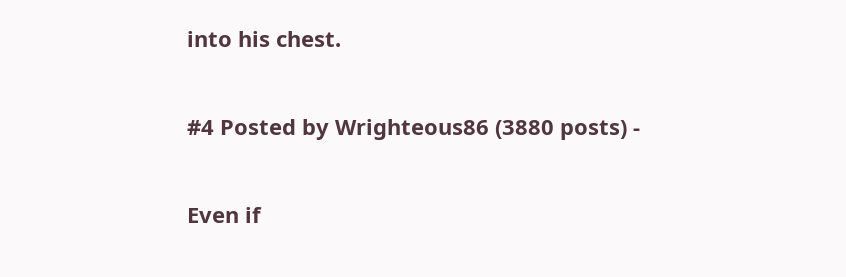into his chest.

#4 Posted by Wrighteous86 (3880 posts) -

Even if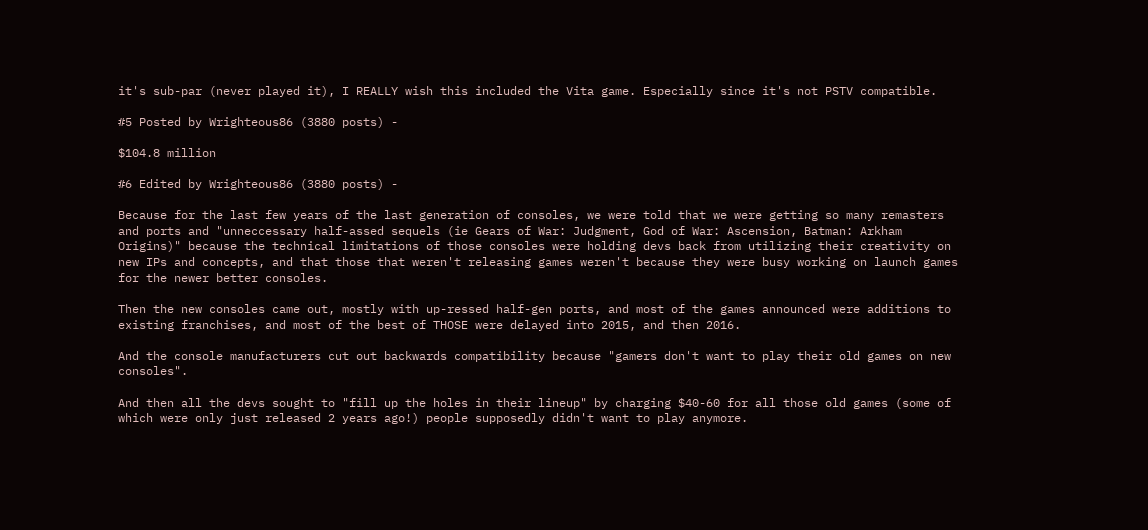it's sub-par (never played it), I REALLY wish this included the Vita game. Especially since it's not PSTV compatible.

#5 Posted by Wrighteous86 (3880 posts) -

$104.8 million

#6 Edited by Wrighteous86 (3880 posts) -

Because for the last few years of the last generation of consoles, we were told that we were getting so many remasters and ports and "unneccessary half-assed sequels (ie Gears of War: Judgment, God of War: Ascension, Batman: Arkham Origins)" because the technical limitations of those consoles were holding devs back from utilizing their creativity on new IPs and concepts, and that those that weren't releasing games weren't because they were busy working on launch games for the newer better consoles.

Then the new consoles came out, mostly with up-ressed half-gen ports, and most of the games announced were additions to existing franchises, and most of the best of THOSE were delayed into 2015, and then 2016.

And the console manufacturers cut out backwards compatibility because "gamers don't want to play their old games on new consoles".

And then all the devs sought to "fill up the holes in their lineup" by charging $40-60 for all those old games (some of which were only just released 2 years ago!) people supposedly didn't want to play anymore.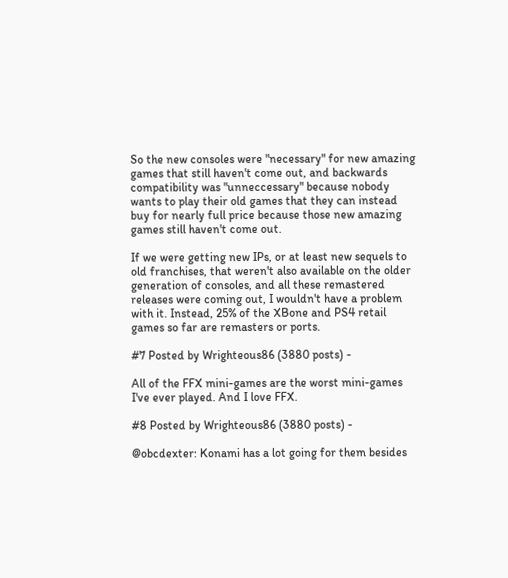So the new consoles were "necessary" for new amazing games that still haven't come out, and backwards compatibility was "unneccessary" because nobody wants to play their old games that they can instead buy for nearly full price because those new amazing games still haven't come out.

If we were getting new IPs, or at least new sequels to old franchises, that weren't also available on the older generation of consoles, and all these remastered releases were coming out, I wouldn't have a problem with it. Instead, 25% of the XBone and PS4 retail games so far are remasters or ports.

#7 Posted by Wrighteous86 (3880 posts) -

All of the FFX mini-games are the worst mini-games I've ever played. And I love FFX.

#8 Posted by Wrighteous86 (3880 posts) -

@obcdexter: Konami has a lot going for them besides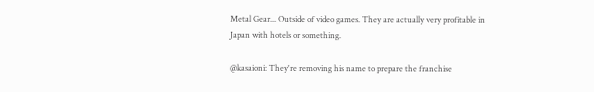Metal Gear... Outside of video games. They are actually very profitable in Japan with hotels or something.

@kasaioni: They're removing his name to prepare the franchise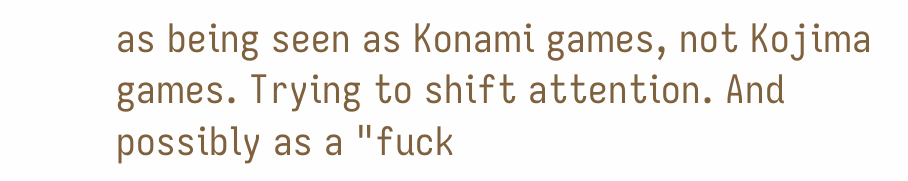as being seen as Konami games, not Kojima games. Trying to shift attention. And possibly as a "fuck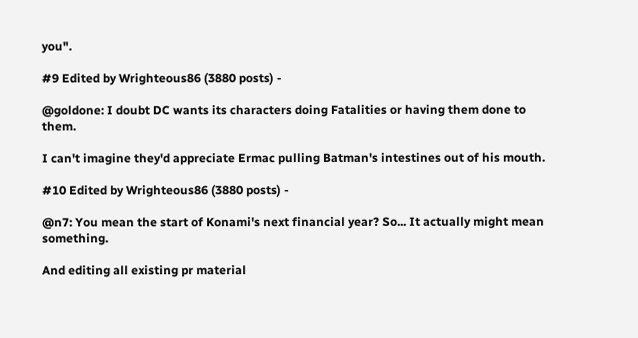you".

#9 Edited by Wrighteous86 (3880 posts) -

@goldone: I doubt DC wants its characters doing Fatalities or having them done to them.

I can't imagine they'd appreciate Ermac pulling Batman's intestines out of his mouth.

#10 Edited by Wrighteous86 (3880 posts) -

@n7: You mean the start of Konami's next financial year? So... It actually might mean something.

And editing all existing pr material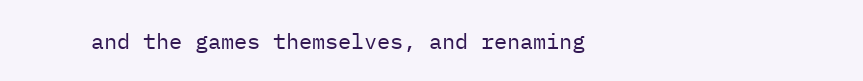and the games themselves, and renaming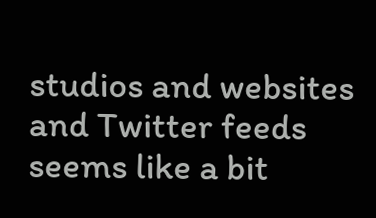studios and websites and Twitter feeds seems like a bit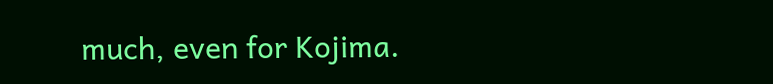much, even for Kojima.